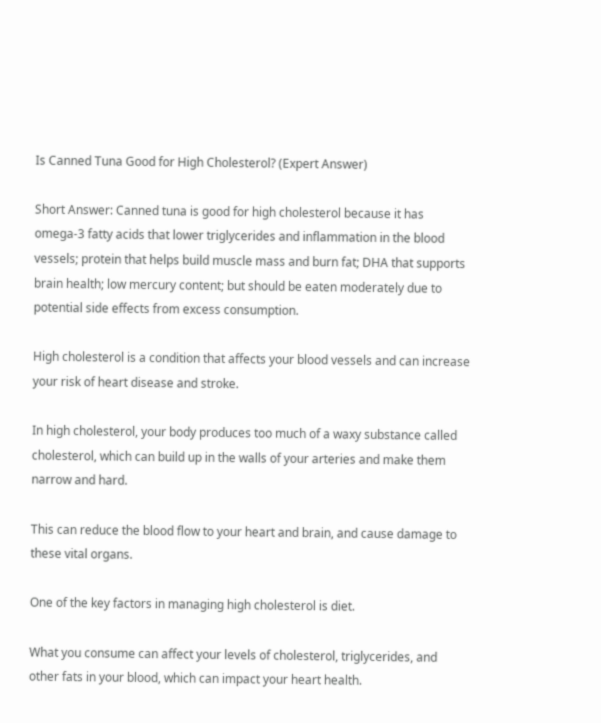Is Canned Tuna Good for High Cholesterol? (Expert Answer)

Short Answer: Canned tuna is good for high cholesterol because it has omega-3 fatty acids that lower triglycerides and inflammation in the blood vessels; protein that helps build muscle mass and burn fat; DHA that supports brain health; low mercury content; but should be eaten moderately due to potential side effects from excess consumption.

High cholesterol is a condition that affects your blood vessels and can increase your risk of heart disease and stroke.

In high cholesterol, your body produces too much of a waxy substance called cholesterol, which can build up in the walls of your arteries and make them narrow and hard.

This can reduce the blood flow to your heart and brain, and cause damage to these vital organs.

One of the key factors in managing high cholesterol is diet.

What you consume can affect your levels of cholesterol, triglycerides, and other fats in your blood, which can impact your heart health.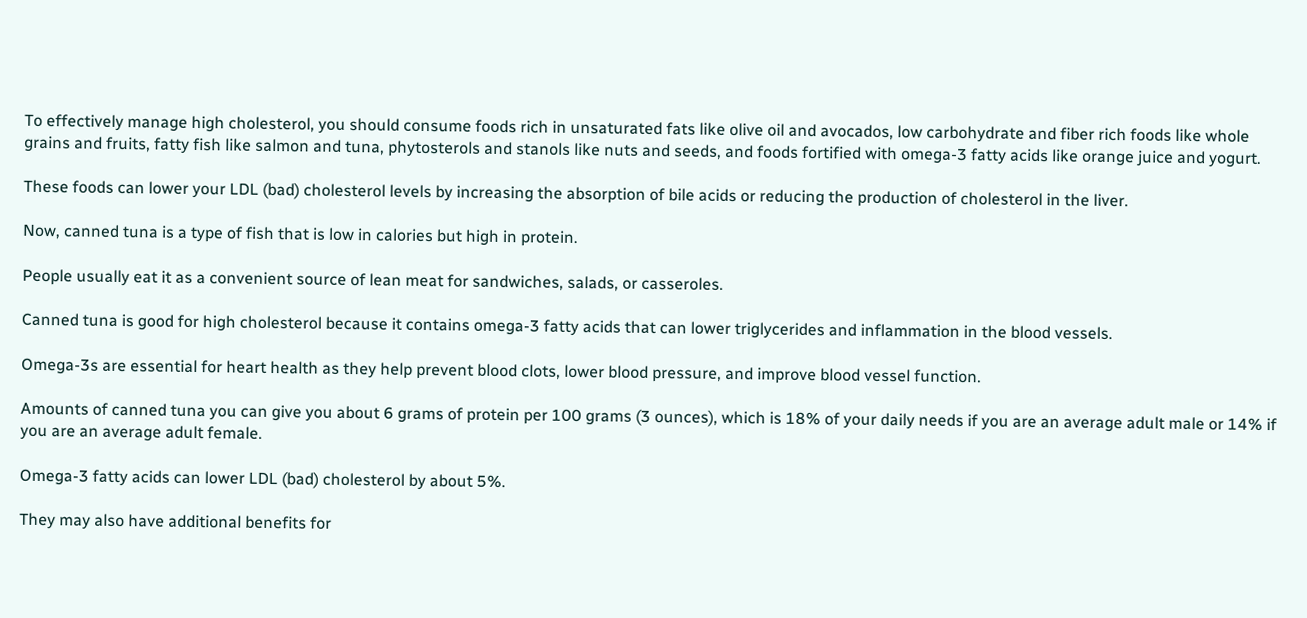To effectively manage high cholesterol, you should consume foods rich in unsaturated fats like olive oil and avocados, low carbohydrate and fiber rich foods like whole grains and fruits, fatty fish like salmon and tuna, phytosterols and stanols like nuts and seeds, and foods fortified with omega-3 fatty acids like orange juice and yogurt.

These foods can lower your LDL (bad) cholesterol levels by increasing the absorption of bile acids or reducing the production of cholesterol in the liver.

Now, canned tuna is a type of fish that is low in calories but high in protein.

People usually eat it as a convenient source of lean meat for sandwiches, salads, or casseroles.

Canned tuna is good for high cholesterol because it contains omega-3 fatty acids that can lower triglycerides and inflammation in the blood vessels.

Omega-3s are essential for heart health as they help prevent blood clots, lower blood pressure, and improve blood vessel function.

Amounts of canned tuna you can give you about 6 grams of protein per 100 grams (3 ounces), which is 18% of your daily needs if you are an average adult male or 14% if you are an average adult female.

Omega-3 fatty acids can lower LDL (bad) cholesterol by about 5%.

They may also have additional benefits for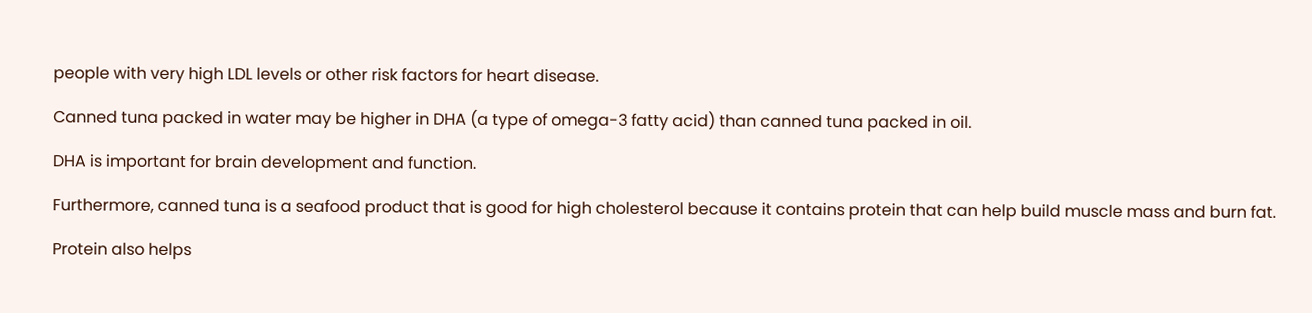people with very high LDL levels or other risk factors for heart disease.

Canned tuna packed in water may be higher in DHA (a type of omega-3 fatty acid) than canned tuna packed in oil.

DHA is important for brain development and function.

Furthermore, canned tuna is a seafood product that is good for high cholesterol because it contains protein that can help build muscle mass and burn fat.

Protein also helps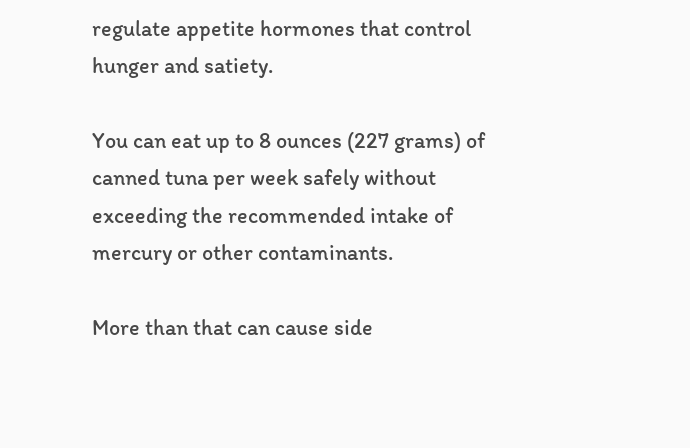regulate appetite hormones that control hunger and satiety.

You can eat up to 8 ounces (227 grams) of canned tuna per week safely without exceeding the recommended intake of mercury or other contaminants.

More than that can cause side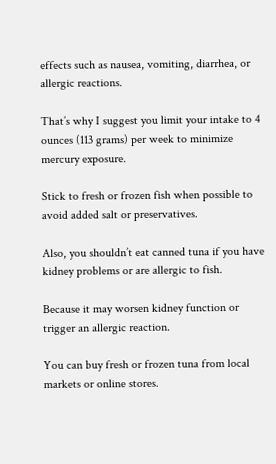effects such as nausea, vomiting, diarrhea, or allergic reactions.

That’s why I suggest you limit your intake to 4 ounces (113 grams) per week to minimize mercury exposure.

Stick to fresh or frozen fish when possible to avoid added salt or preservatives.

Also, you shouldn’t eat canned tuna if you have kidney problems or are allergic to fish.

Because it may worsen kidney function or trigger an allergic reaction.

You can buy fresh or frozen tuna from local markets or online stores.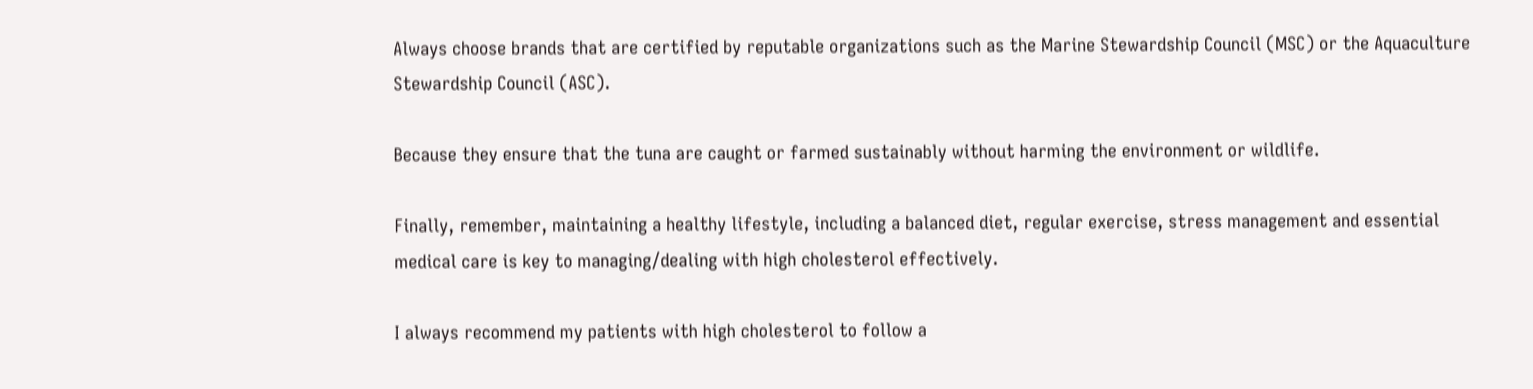Always choose brands that are certified by reputable organizations such as the Marine Stewardship Council (MSC) or the Aquaculture Stewardship Council (ASC).

Because they ensure that the tuna are caught or farmed sustainably without harming the environment or wildlife.

Finally, remember, maintaining a healthy lifestyle, including a balanced diet, regular exercise, stress management and essential medical care is key to managing/dealing with high cholesterol effectively.

I always recommend my patients with high cholesterol to follow a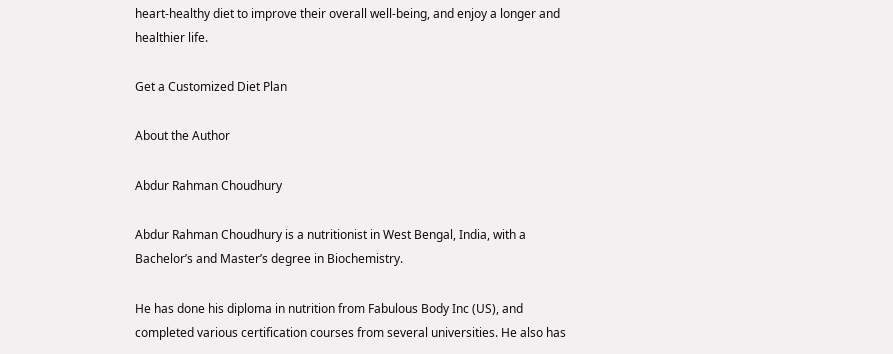heart-healthy diet to improve their overall well-being, and enjoy a longer and healthier life.

Get a Customized Diet Plan

About the Author

Abdur Rahman Choudhury

Abdur Rahman Choudhury is a nutritionist in West Bengal, India, with a Bachelor’s and Master’s degree in Biochemistry.

He has done his diploma in nutrition from Fabulous Body Inc (US), and completed various certification courses from several universities. He also has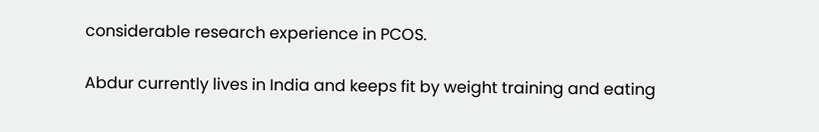considerable research experience in PCOS.

Abdur currently lives in India and keeps fit by weight training and eating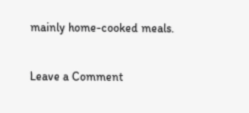mainly home-cooked meals.

Leave a Comment